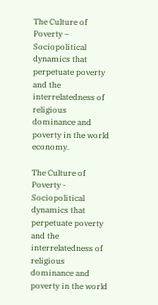The Culture of Poverty – Sociopolitical dynamics that perpetuate poverty and the interrelatedness of religious dominance and poverty in the world economy.

The Culture of Poverty - Sociopolitical dynamics that perpetuate poverty and the interrelatedness of religious dominance and poverty in the world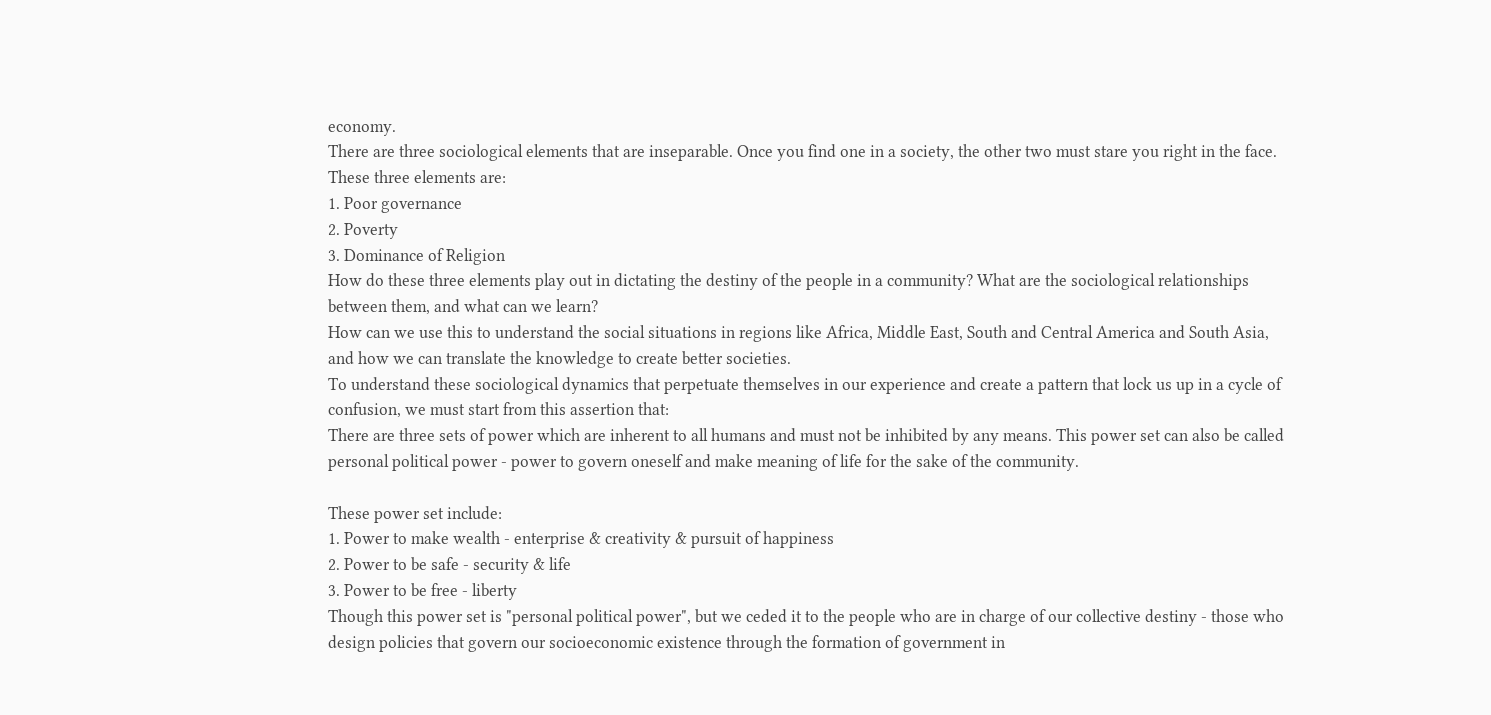economy.
There are three sociological elements that are inseparable. Once you find one in a society, the other two must stare you right in the face. These three elements are:
1. Poor governance
2. Poverty
3. Dominance of Religion
How do these three elements play out in dictating the destiny of the people in a community? What are the sociological relationships between them, and what can we learn?
How can we use this to understand the social situations in regions like Africa, Middle East, South and Central America and South Asia, and how we can translate the knowledge to create better societies.
To understand these sociological dynamics that perpetuate themselves in our experience and create a pattern that lock us up in a cycle of confusion, we must start from this assertion that:
There are three sets of power which are inherent to all humans and must not be inhibited by any means. This power set can also be called personal political power - power to govern oneself and make meaning of life for the sake of the community.

These power set include:
1. Power to make wealth - enterprise & creativity & pursuit of happiness
2. Power to be safe - security & life
3. Power to be free - liberty
Though this power set is "personal political power", but we ceded it to the people who are in charge of our collective destiny - those who design policies that govern our socioeconomic existence through the formation of government in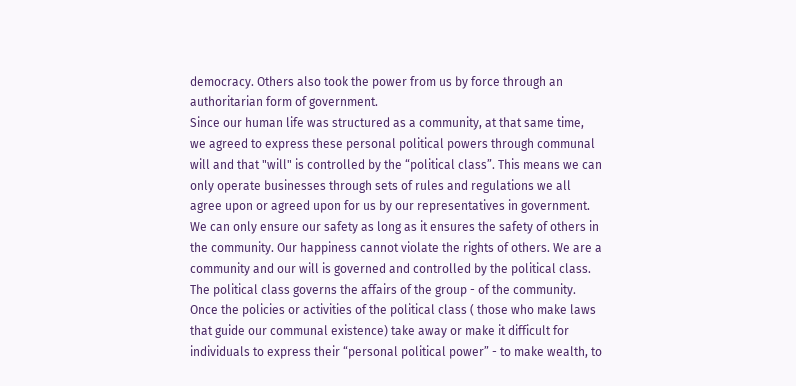democracy. Others also took the power from us by force through an authoritarian form of government.
Since our human life was structured as a community, at that same time, we agreed to express these personal political powers through communal will and that "will" is controlled by the “political class”. This means we can only operate businesses through sets of rules and regulations we all agree upon or agreed upon for us by our representatives in government. We can only ensure our safety as long as it ensures the safety of others in the community. Our happiness cannot violate the rights of others. We are a community and our will is governed and controlled by the political class.
The political class governs the affairs of the group - of the community. Once the policies or activities of the political class ( those who make laws that guide our communal existence) take away or make it difficult for individuals to express their “personal political power” - to make wealth, to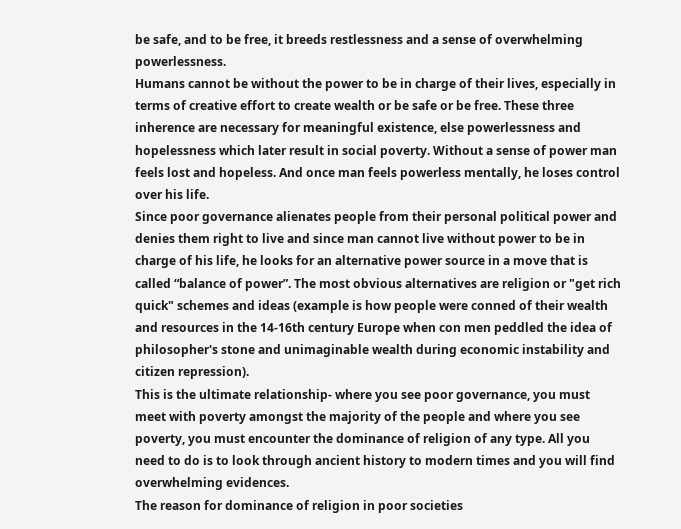be safe, and to be free, it breeds restlessness and a sense of overwhelming powerlessness.
Humans cannot be without the power to be in charge of their lives, especially in terms of creative effort to create wealth or be safe or be free. These three inherence are necessary for meaningful existence, else powerlessness and hopelessness which later result in social poverty. Without a sense of power man feels lost and hopeless. And once man feels powerless mentally, he loses control over his life.
Since poor governance alienates people from their personal political power and denies them right to live and since man cannot live without power to be in charge of his life, he looks for an alternative power source in a move that is called “balance of power”. The most obvious alternatives are religion or "get rich quick" schemes and ideas (example is how people were conned of their wealth and resources in the 14-16th century Europe when con men peddled the idea of philosopher's stone and unimaginable wealth during economic instability and citizen repression).
This is the ultimate relationship- where you see poor governance, you must meet with poverty amongst the majority of the people and where you see poverty, you must encounter the dominance of religion of any type. All you need to do is to look through ancient history to modern times and you will find overwhelming evidences.
The reason for dominance of religion in poor societies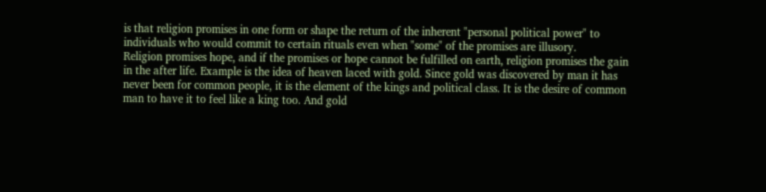is that religion promises in one form or shape the return of the inherent "personal political power" to individuals who would commit to certain rituals even when "some" of the promises are illusory.
Religion promises hope, and if the promises or hope cannot be fulfilled on earth, religion promises the gain in the after life. Example is the idea of heaven laced with gold. Since gold was discovered by man it has never been for common people, it is the element of the kings and political class. It is the desire of common man to have it to feel like a king too. And gold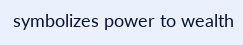symbolizes power to wealth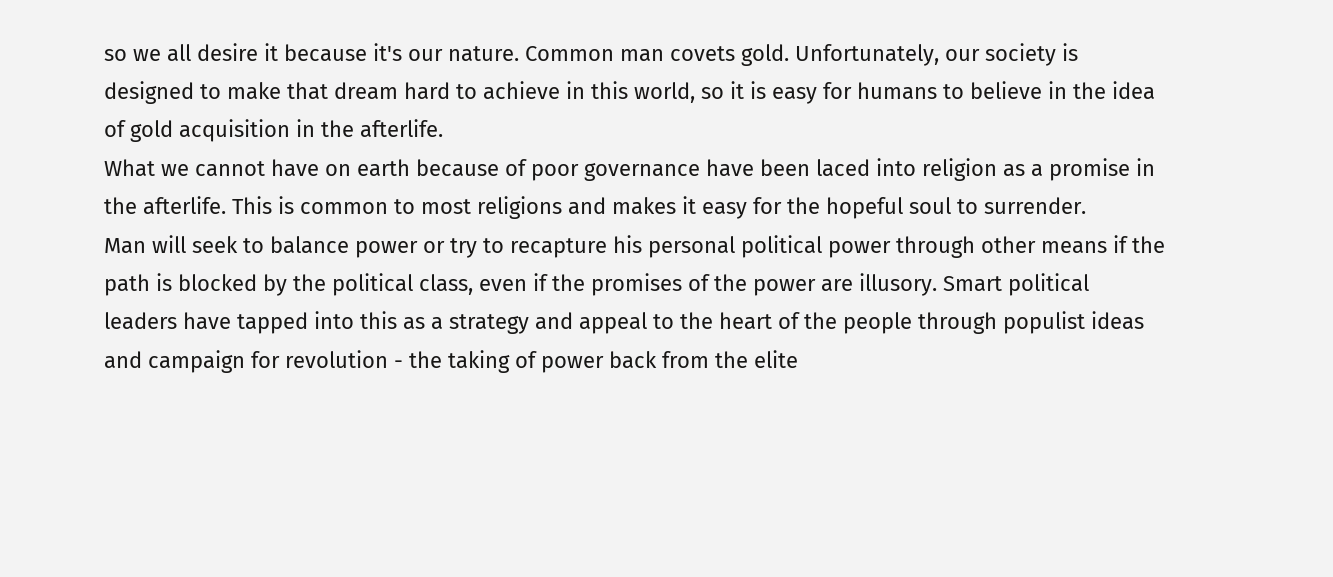so we all desire it because it's our nature. Common man covets gold. Unfortunately, our society is designed to make that dream hard to achieve in this world, so it is easy for humans to believe in the idea of gold acquisition in the afterlife.
What we cannot have on earth because of poor governance have been laced into religion as a promise in the afterlife. This is common to most religions and makes it easy for the hopeful soul to surrender.
Man will seek to balance power or try to recapture his personal political power through other means if the path is blocked by the political class, even if the promises of the power are illusory. Smart political leaders have tapped into this as a strategy and appeal to the heart of the people through populist ideas and campaign for revolution - the taking of power back from the elite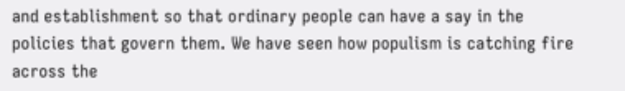and establishment so that ordinary people can have a say in the policies that govern them. We have seen how populism is catching fire across the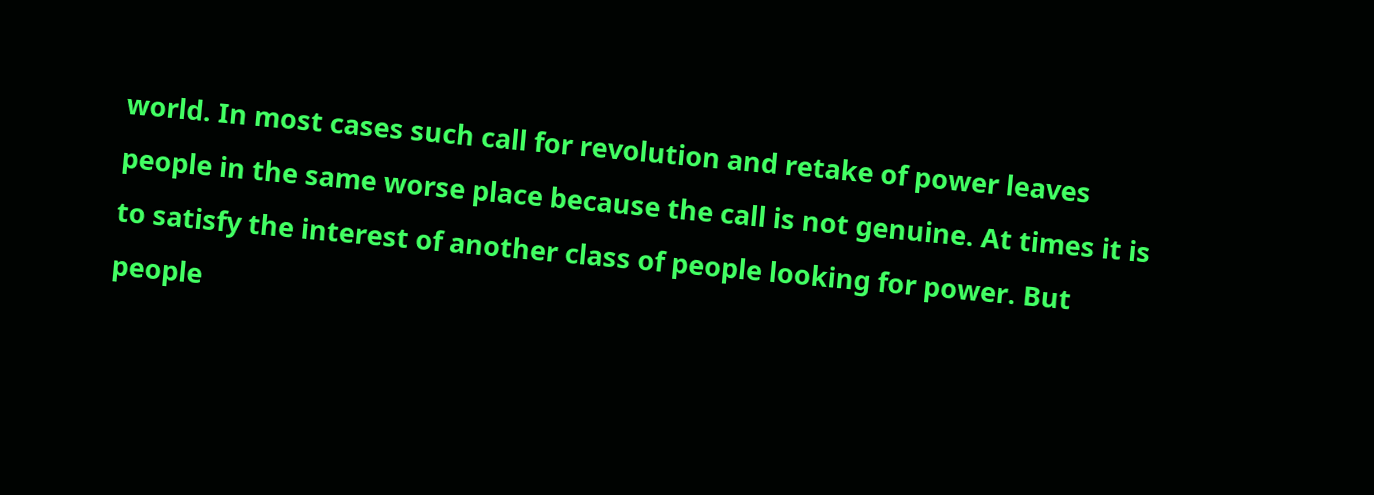world. In most cases such call for revolution and retake of power leaves people in the same worse place because the call is not genuine. At times it is to satisfy the interest of another class of people looking for power. But people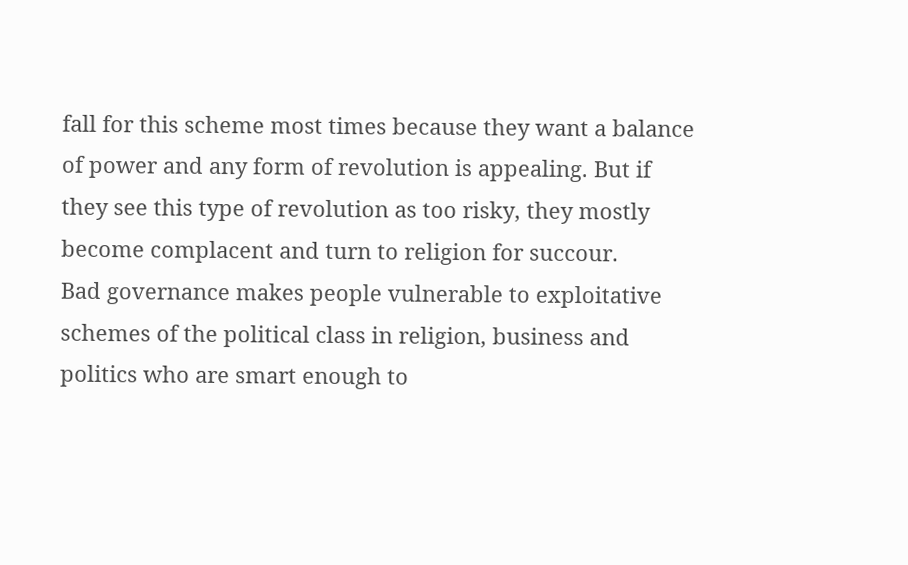fall for this scheme most times because they want a balance of power and any form of revolution is appealing. But if they see this type of revolution as too risky, they mostly become complacent and turn to religion for succour.
Bad governance makes people vulnerable to exploitative schemes of the political class in religion, business and politics who are smart enough to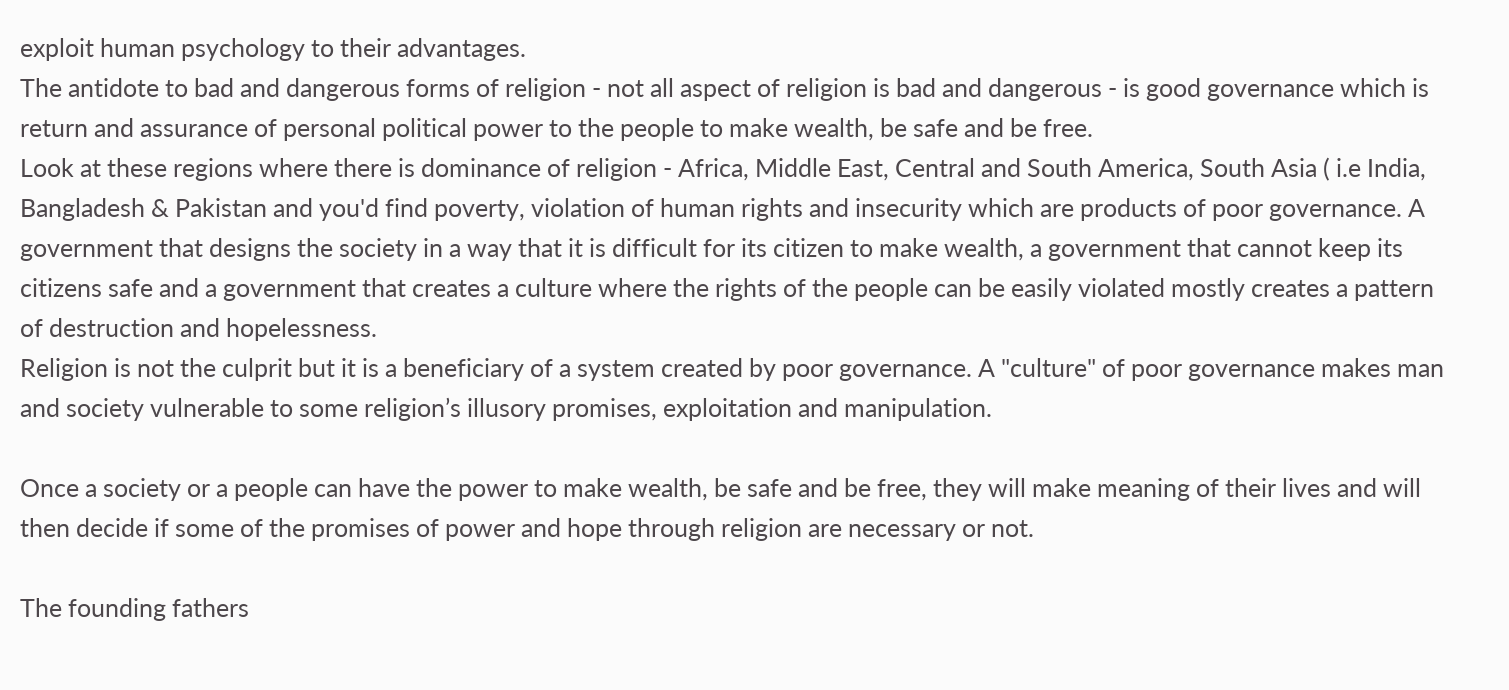exploit human psychology to their advantages.
The antidote to bad and dangerous forms of religion - not all aspect of religion is bad and dangerous - is good governance which is return and assurance of personal political power to the people to make wealth, be safe and be free.
Look at these regions where there is dominance of religion - Africa, Middle East, Central and South America, South Asia ( i.e India, Bangladesh & Pakistan and you'd find poverty, violation of human rights and insecurity which are products of poor governance. A government that designs the society in a way that it is difficult for its citizen to make wealth, a government that cannot keep its citizens safe and a government that creates a culture where the rights of the people can be easily violated mostly creates a pattern of destruction and hopelessness.
Religion is not the culprit but it is a beneficiary of a system created by poor governance. A "culture" of poor governance makes man and society vulnerable to some religion’s illusory promises, exploitation and manipulation.

Once a society or a people can have the power to make wealth, be safe and be free, they will make meaning of their lives and will then decide if some of the promises of power and hope through religion are necessary or not.

The founding fathers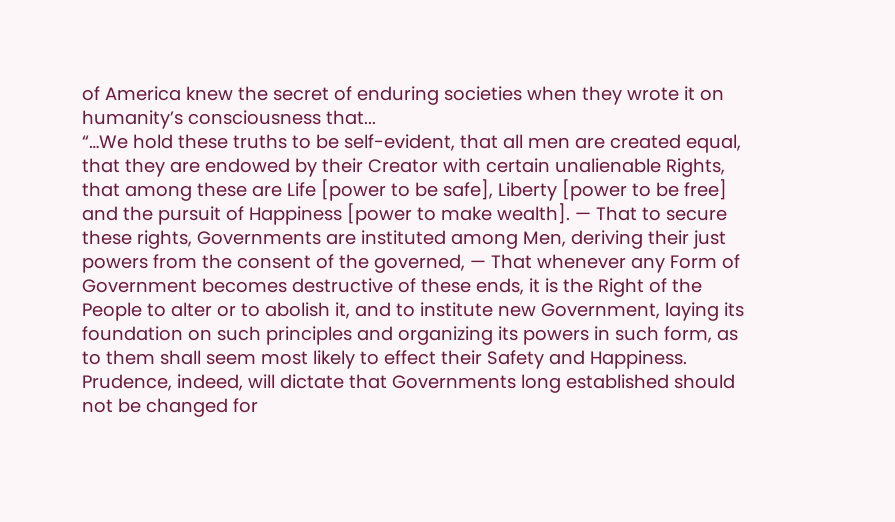of America knew the secret of enduring societies when they wrote it on humanity’s consciousness that...
“…We hold these truths to be self-evident, that all men are created equal, that they are endowed by their Creator with certain unalienable Rights, that among these are Life [power to be safe], Liberty [power to be free] and the pursuit of Happiness [power to make wealth]. — That to secure these rights, Governments are instituted among Men, deriving their just powers from the consent of the governed, — That whenever any Form of Government becomes destructive of these ends, it is the Right of the People to alter or to abolish it, and to institute new Government, laying its foundation on such principles and organizing its powers in such form, as to them shall seem most likely to effect their Safety and Happiness. Prudence, indeed, will dictate that Governments long established should not be changed for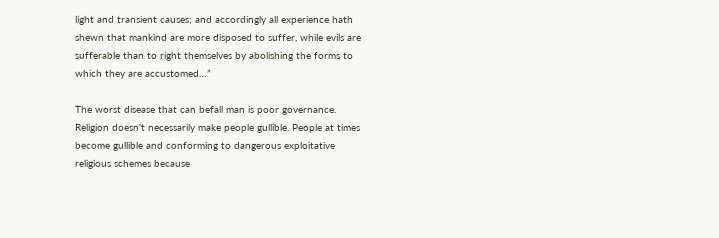light and transient causes; and accordingly all experience hath shewn that mankind are more disposed to suffer, while evils are sufferable than to right themselves by abolishing the forms to which they are accustomed…”

The worst disease that can befall man is poor governance. Religion doesn't necessarily make people gullible. People at times become gullible and conforming to dangerous exploitative religious schemes because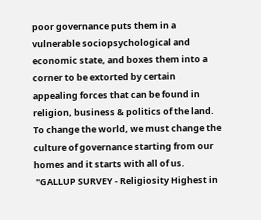poor governance puts them in a vulnerable sociopsychological and economic state, and boxes them into a corner to be extorted by certain appealing forces that can be found in religion, business & politics of the land.
To change the world, we must change the culture of governance starting from our homes and it starts with all of us.
 "GALLUP SURVEY - Religiosity Highest in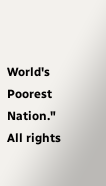World's Poorest Nation."
All rights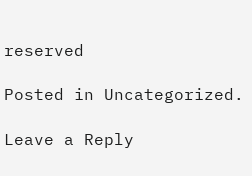reserved

Posted in Uncategorized.

Leave a Reply